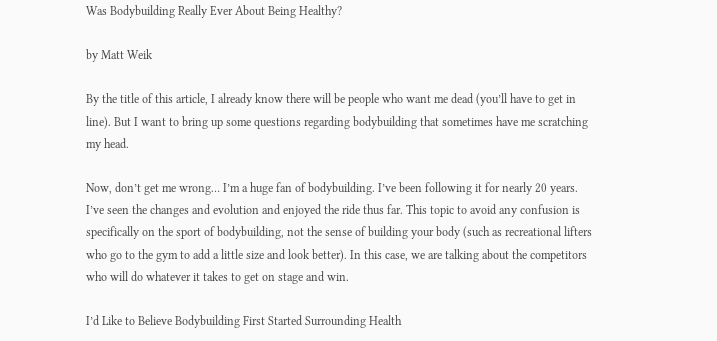Was Bodybuilding Really Ever About Being Healthy?

by Matt Weik

By the title of this article, I already know there will be people who want me dead (you’ll have to get in line). But I want to bring up some questions regarding bodybuilding that sometimes have me scratching my head.

Now, don’t get me wrong… I’m a huge fan of bodybuilding. I’ve been following it for nearly 20 years. I’ve seen the changes and evolution and enjoyed the ride thus far. This topic to avoid any confusion is specifically on the sport of bodybuilding, not the sense of building your body (such as recreational lifters who go to the gym to add a little size and look better). In this case, we are talking about the competitors who will do whatever it takes to get on stage and win.

I’d Like to Believe Bodybuilding First Started Surrounding Health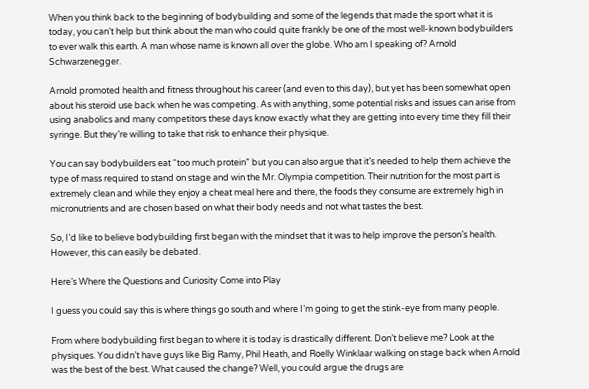When you think back to the beginning of bodybuilding and some of the legends that made the sport what it is today, you can’t help but think about the man who could quite frankly be one of the most well-known bodybuilders to ever walk this earth. A man whose name is known all over the globe. Who am I speaking of? Arnold Schwarzenegger.

Arnold promoted health and fitness throughout his career (and even to this day), but yet has been somewhat open about his steroid use back when he was competing. As with anything, some potential risks and issues can arise from using anabolics and many competitors these days know exactly what they are getting into every time they fill their syringe. But they’re willing to take that risk to enhance their physique.

You can say bodybuilders eat “too much protein” but you can also argue that it’s needed to help them achieve the type of mass required to stand on stage and win the Mr. Olympia competition. Their nutrition for the most part is extremely clean and while they enjoy a cheat meal here and there, the foods they consume are extremely high in micronutrients and are chosen based on what their body needs and not what tastes the best.

So, I’d like to believe bodybuilding first began with the mindset that it was to help improve the person’s health. However, this can easily be debated.

Here’s Where the Questions and Curiosity Come into Play

I guess you could say this is where things go south and where I’m going to get the stink-eye from many people.

From where bodybuilding first began to where it is today is drastically different. Don’t believe me? Look at the physiques. You didn’t have guys like Big Ramy, Phil Heath, and Roelly Winklaar walking on stage back when Arnold was the best of the best. What caused the change? Well, you could argue the drugs are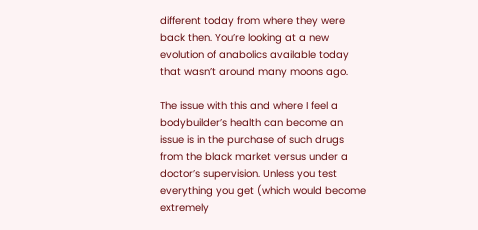different today from where they were back then. You’re looking at a new evolution of anabolics available today that wasn’t around many moons ago.

The issue with this and where I feel a bodybuilder’s health can become an issue is in the purchase of such drugs from the black market versus under a doctor’s supervision. Unless you test everything you get (which would become extremely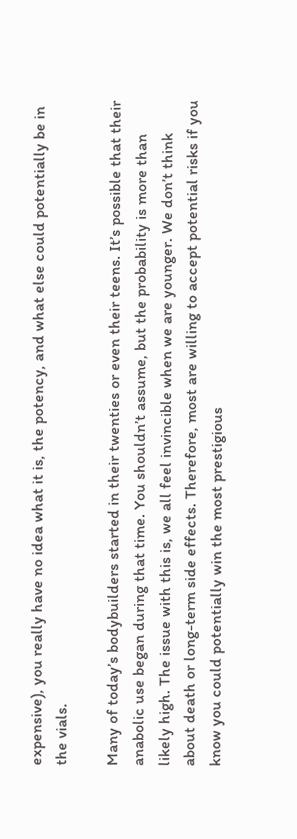expensive), you really have no idea what it is, the potency, and what else could potentially be in the vials.

Many of today’s bodybuilders started in their twenties or even their teens. It’s possible that their anabolic use began during that time. You shouldn’t assume, but the probability is more than likely high. The issue with this is, we all feel invincible when we are younger. We don’t think about death or long-term side effects. Therefore, most are willing to accept potential risks if you know you could potentially win the most prestigious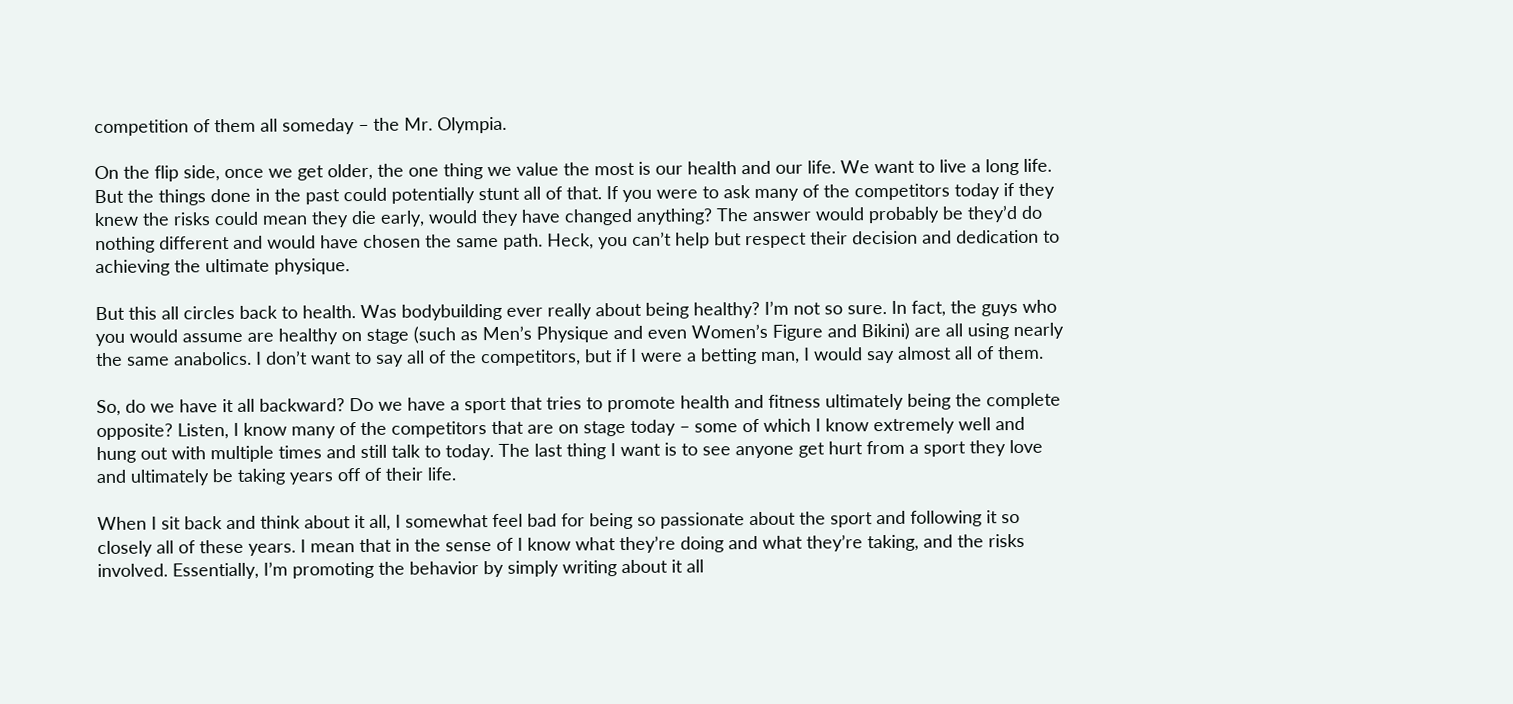competition of them all someday – the Mr. Olympia.

On the flip side, once we get older, the one thing we value the most is our health and our life. We want to live a long life. But the things done in the past could potentially stunt all of that. If you were to ask many of the competitors today if they knew the risks could mean they die early, would they have changed anything? The answer would probably be they’d do nothing different and would have chosen the same path. Heck, you can’t help but respect their decision and dedication to achieving the ultimate physique.

But this all circles back to health. Was bodybuilding ever really about being healthy? I’m not so sure. In fact, the guys who you would assume are healthy on stage (such as Men’s Physique and even Women’s Figure and Bikini) are all using nearly the same anabolics. I don’t want to say all of the competitors, but if I were a betting man, I would say almost all of them.

So, do we have it all backward? Do we have a sport that tries to promote health and fitness ultimately being the complete opposite? Listen, I know many of the competitors that are on stage today – some of which I know extremely well and hung out with multiple times and still talk to today. The last thing I want is to see anyone get hurt from a sport they love and ultimately be taking years off of their life.

When I sit back and think about it all, I somewhat feel bad for being so passionate about the sport and following it so closely all of these years. I mean that in the sense of I know what they’re doing and what they’re taking, and the risks involved. Essentially, I’m promoting the behavior by simply writing about it all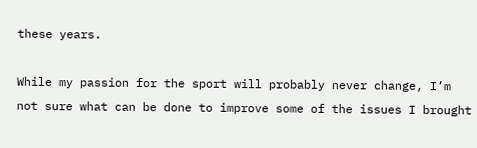these years.

While my passion for the sport will probably never change, I’m not sure what can be done to improve some of the issues I brought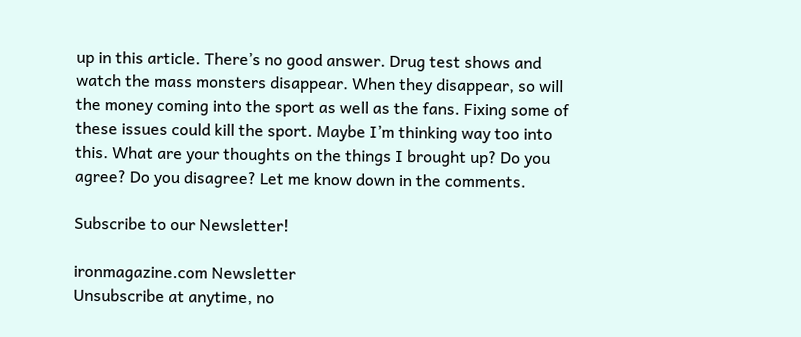up in this article. There’s no good answer. Drug test shows and watch the mass monsters disappear. When they disappear, so will the money coming into the sport as well as the fans. Fixing some of these issues could kill the sport. Maybe I’m thinking way too into this. What are your thoughts on the things I brought up? Do you agree? Do you disagree? Let me know down in the comments.

Subscribe to our Newsletter!

ironmagazine.com Newsletter
Unsubscribe at anytime, no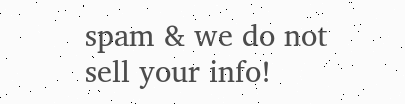spam & we do not sell your info!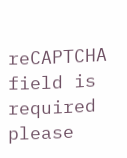reCAPTCHA field is required please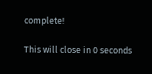complete!

This will close in 0 seconds